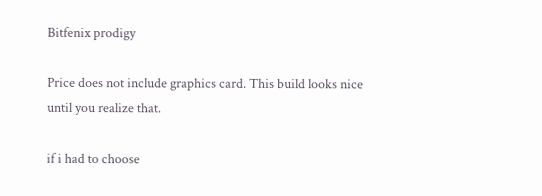Bitfenix prodigy

Price does not include graphics card. This build looks nice until you realize that.

if i had to choose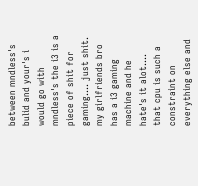between mndless's bulid and your's i would go with mndless's the i3 is a piece of shit for gaming.... just shit. my girlfriends bro has a i3 gaming machine and he hate's it alot.... that cpu is such a constraint on everything else and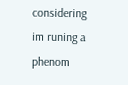considering im runing a phenom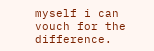myself i can vouch for the difference.